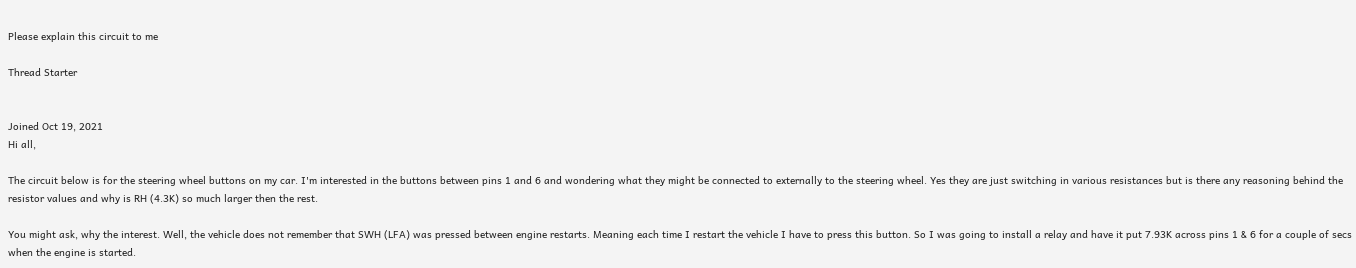Please explain this circuit to me

Thread Starter


Joined Oct 19, 2021
Hi all,

The circuit below is for the steering wheel buttons on my car. I'm interested in the buttons between pins 1 and 6 and wondering what they might be connected to externally to the steering wheel. Yes they are just switching in various resistances but is there any reasoning behind the resistor values and why is RH (4.3K) so much larger then the rest.

You might ask, why the interest. Well, the vehicle does not remember that SWH (LFA) was pressed between engine restarts. Meaning each time I restart the vehicle I have to press this button. So I was going to install a relay and have it put 7.93K across pins 1 & 6 for a couple of secs when the engine is started.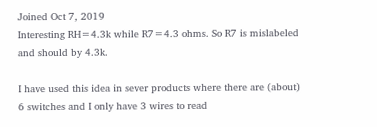Joined Oct 7, 2019
Interesting RH=4.3k while R7=4.3 ohms. So R7 is mislabeled and should by 4.3k.

I have used this idea in sever products where there are (about) 6 switches and I only have 3 wires to read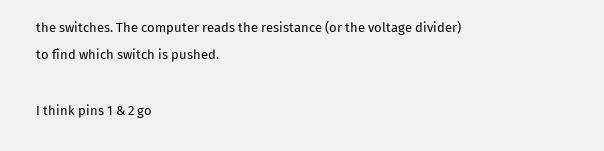the switches. The computer reads the resistance (or the voltage divider) to find which switch is pushed.

I think pins 1 & 2 go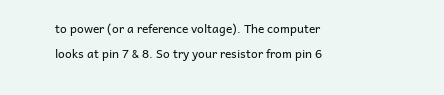to power (or a reference voltage). The computer looks at pin 7 & 8. So try your resistor from pin 6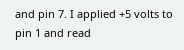and pin 7. I applied +5 volts to pin 1 and read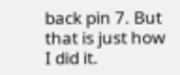back pin 7. But that is just how I did it.